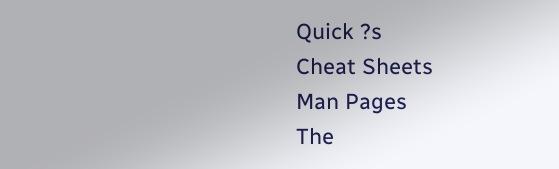Quick ?s
Cheat Sheets
Man Pages
The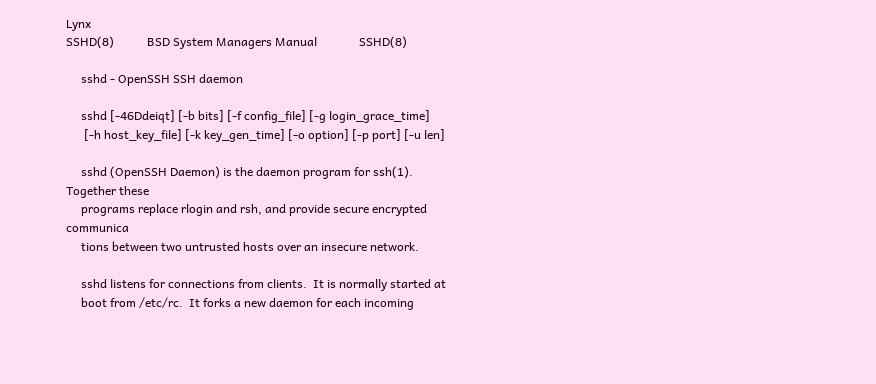Lynx
SSHD(8)           BSD System Managers Manual              SSHD(8)

     sshd - OpenSSH SSH daemon

     sshd [-46Ddeiqt] [-b bits] [-f config_file] [-g login_grace_time]
      [-h host_key_file] [-k key_gen_time] [-o option] [-p port] [-u len]

     sshd (OpenSSH Daemon) is the daemon program for ssh(1).  Together these
     programs replace rlogin and rsh, and provide secure encrypted communica
     tions between two untrusted hosts over an insecure network.

     sshd listens for connections from clients.  It is normally started at
     boot from /etc/rc.  It forks a new daemon for each incoming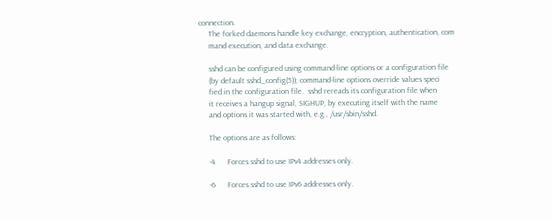connection.
     The forked daemons handle key exchange, encryption, authentication, com
     mand execution, and data exchange.

     sshd can be configured using command-line options or a configuration file
     (by default sshd_config(5)); command-line options override values speci
     fied in the configuration file.  sshd rereads its configuration file when
     it receives a hangup signal, SIGHUP, by executing itself with the name
     and options it was started with, e.g., /usr/sbin/sshd.

     The options are as follows:

     -4      Forces sshd to use IPv4 addresses only.

     -6      Forces sshd to use IPv6 addresses only.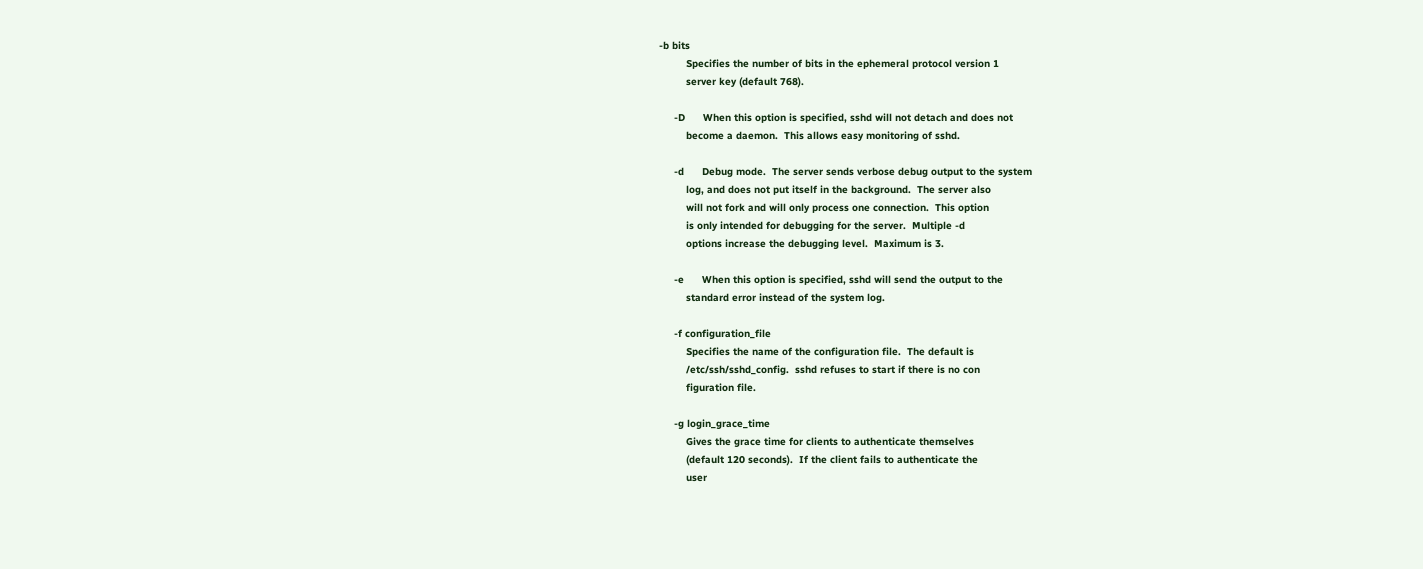-b bits
         Specifies the number of bits in the ephemeral protocol version 1
         server key (default 768).

     -D      When this option is specified, sshd will not detach and does not
         become a daemon.  This allows easy monitoring of sshd.

     -d      Debug mode.  The server sends verbose debug output to the system
         log, and does not put itself in the background.  The server also
         will not fork and will only process one connection.  This option
         is only intended for debugging for the server.  Multiple -d
         options increase the debugging level.  Maximum is 3.

     -e      When this option is specified, sshd will send the output to the
         standard error instead of the system log.

     -f configuration_file
         Specifies the name of the configuration file.  The default is
         /etc/ssh/sshd_config.  sshd refuses to start if there is no con
         figuration file.

     -g login_grace_time
         Gives the grace time for clients to authenticate themselves
         (default 120 seconds).  If the client fails to authenticate the
         user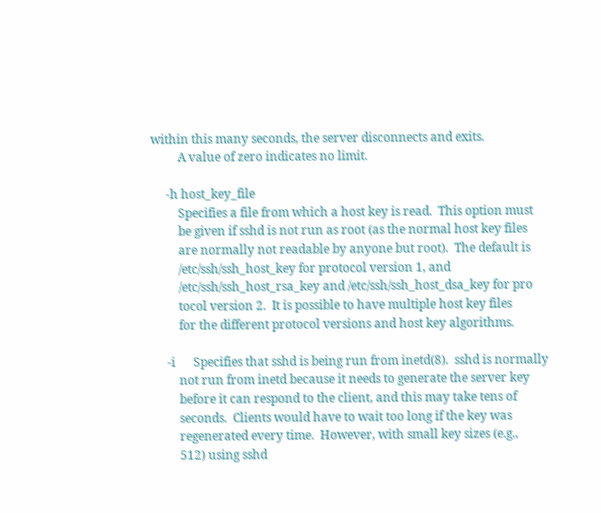within this many seconds, the server disconnects and exits.
         A value of zero indicates no limit.

     -h host_key_file
         Specifies a file from which a host key is read.  This option must
         be given if sshd is not run as root (as the normal host key files
         are normally not readable by anyone but root).  The default is
         /etc/ssh/ssh_host_key for protocol version 1, and
         /etc/ssh/ssh_host_rsa_key and /etc/ssh/ssh_host_dsa_key for pro
         tocol version 2.  It is possible to have multiple host key files
         for the different protocol versions and host key algorithms.

     -i      Specifies that sshd is being run from inetd(8).  sshd is normally
         not run from inetd because it needs to generate the server key
         before it can respond to the client, and this may take tens of
         seconds.  Clients would have to wait too long if the key was
         regenerated every time.  However, with small key sizes (e.g.,
         512) using sshd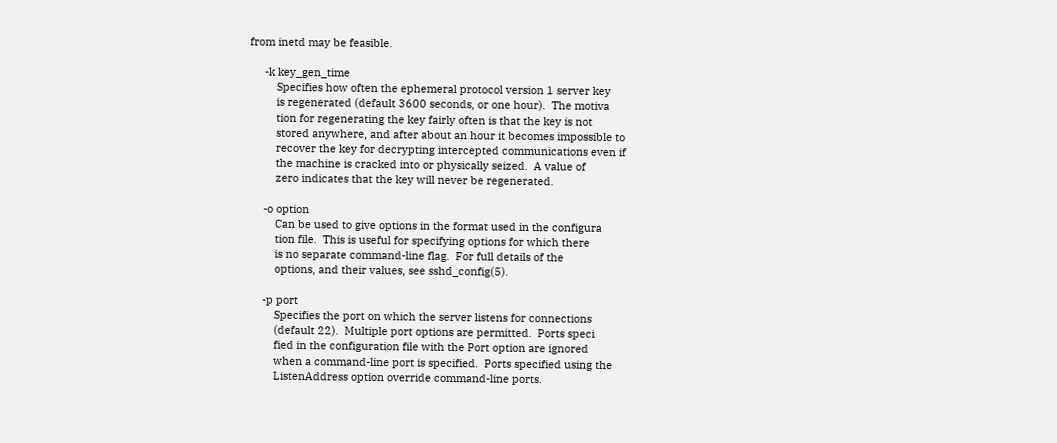from inetd may be feasible.

     -k key_gen_time
         Specifies how often the ephemeral protocol version 1 server key
         is regenerated (default 3600 seconds, or one hour).  The motiva
         tion for regenerating the key fairly often is that the key is not
         stored anywhere, and after about an hour it becomes impossible to
         recover the key for decrypting intercepted communications even if
         the machine is cracked into or physically seized.  A value of
         zero indicates that the key will never be regenerated.

     -o option
         Can be used to give options in the format used in the configura
         tion file.  This is useful for specifying options for which there
         is no separate command-line flag.  For full details of the
         options, and their values, see sshd_config(5).

     -p port
         Specifies the port on which the server listens for connections
         (default 22).  Multiple port options are permitted.  Ports speci
         fied in the configuration file with the Port option are ignored
         when a command-line port is specified.  Ports specified using the
         ListenAddress option override command-line ports.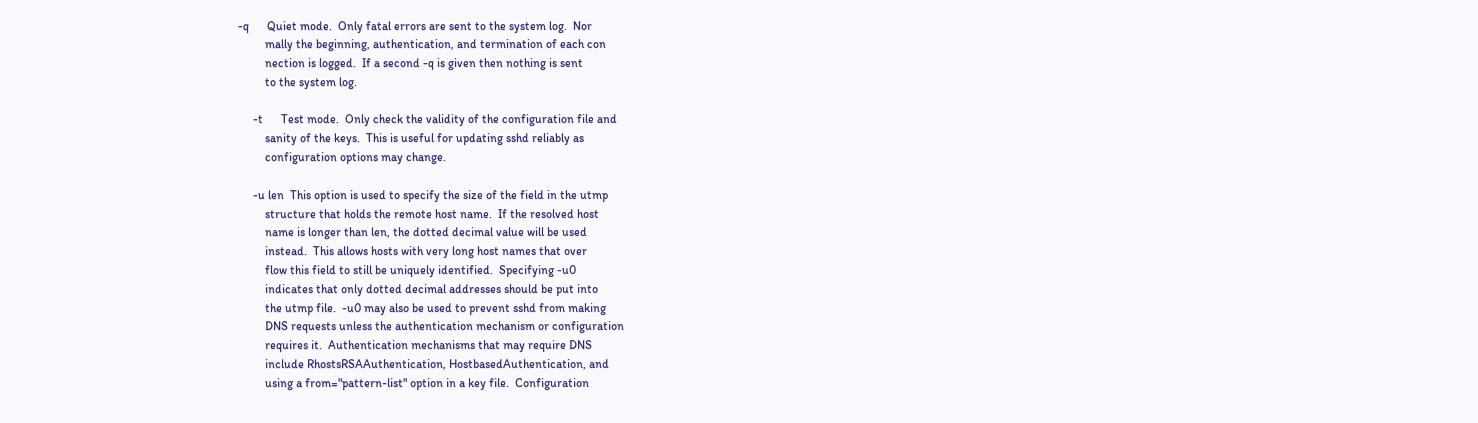-q      Quiet mode.  Only fatal errors are sent to the system log.  Nor
         mally the beginning, authentication, and termination of each con
         nection is logged.  If a second -q is given then nothing is sent
         to the system log.

     -t      Test mode.  Only check the validity of the configuration file and
         sanity of the keys.  This is useful for updating sshd reliably as
         configuration options may change.

     -u len  This option is used to specify the size of the field in the utmp
         structure that holds the remote host name.  If the resolved host
         name is longer than len, the dotted decimal value will be used
         instead.  This allows hosts with very long host names that over
         flow this field to still be uniquely identified.  Specifying -u0
         indicates that only dotted decimal addresses should be put into
         the utmp file.  -u0 may also be used to prevent sshd from making
         DNS requests unless the authentication mechanism or configuration
         requires it.  Authentication mechanisms that may require DNS
         include RhostsRSAAuthentication, HostbasedAuthentication, and
         using a from="pattern-list" option in a key file.  Configuration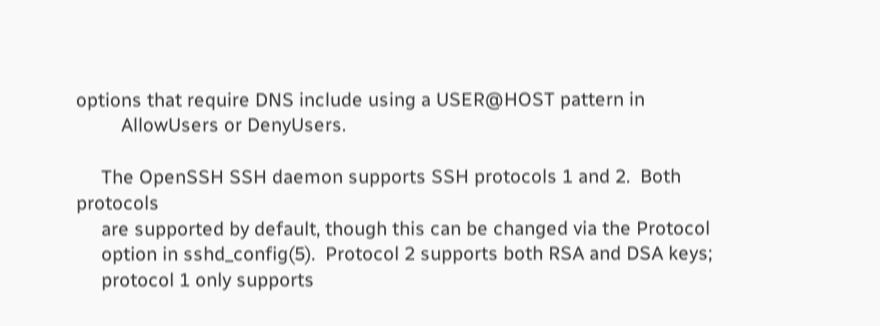options that require DNS include using a USER@HOST pattern in
         AllowUsers or DenyUsers.

     The OpenSSH SSH daemon supports SSH protocols 1 and 2.  Both protocols
     are supported by default, though this can be changed via the Protocol
     option in sshd_config(5).  Protocol 2 supports both RSA and DSA keys;
     protocol 1 only supports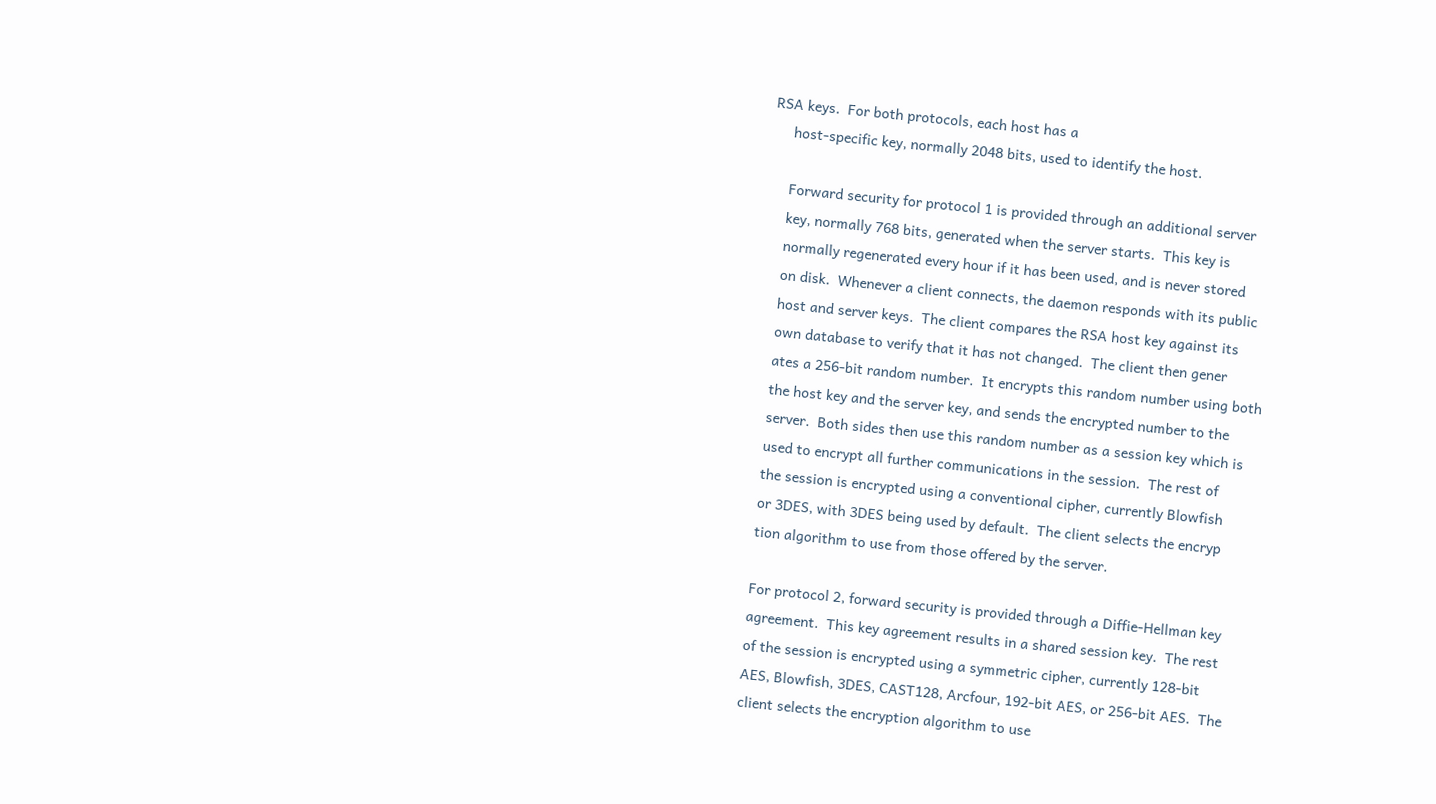RSA keys.  For both protocols, each host has a
     host-specific key, normally 2048 bits, used to identify the host.

     Forward security for protocol 1 is provided through an additional server
     key, normally 768 bits, generated when the server starts.  This key is
     normally regenerated every hour if it has been used, and is never stored
     on disk.  Whenever a client connects, the daemon responds with its public
     host and server keys.  The client compares the RSA host key against its
     own database to verify that it has not changed.  The client then gener
     ates a 256-bit random number.  It encrypts this random number using both
     the host key and the server key, and sends the encrypted number to the
     server.  Both sides then use this random number as a session key which is
     used to encrypt all further communications in the session.  The rest of
     the session is encrypted using a conventional cipher, currently Blowfish
     or 3DES, with 3DES being used by default.  The client selects the encryp
     tion algorithm to use from those offered by the server.

     For protocol 2, forward security is provided through a Diffie-Hellman key
     agreement.  This key agreement results in a shared session key.  The rest
     of the session is encrypted using a symmetric cipher, currently 128-bit
     AES, Blowfish, 3DES, CAST128, Arcfour, 192-bit AES, or 256-bit AES.  The
     client selects the encryption algorithm to use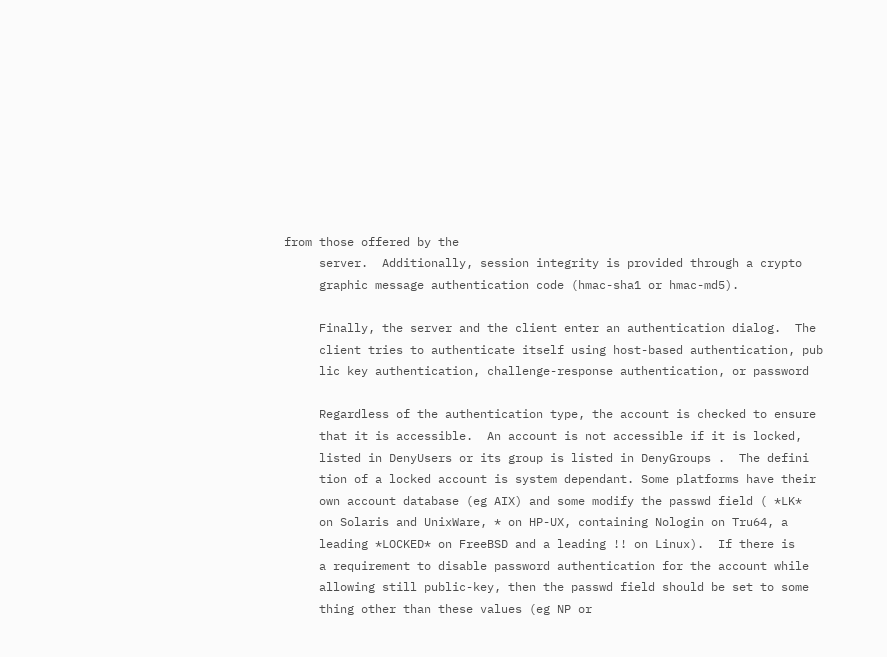from those offered by the
     server.  Additionally, session integrity is provided through a crypto
     graphic message authentication code (hmac-sha1 or hmac-md5).

     Finally, the server and the client enter an authentication dialog.  The
     client tries to authenticate itself using host-based authentication, pub
     lic key authentication, challenge-response authentication, or password

     Regardless of the authentication type, the account is checked to ensure
     that it is accessible.  An account is not accessible if it is locked,
     listed in DenyUsers or its group is listed in DenyGroups .  The defini
     tion of a locked account is system dependant. Some platforms have their
     own account database (eg AIX) and some modify the passwd field ( *LK*
     on Solaris and UnixWare, * on HP-UX, containing Nologin on Tru64, a
     leading *LOCKED* on FreeBSD and a leading !! on Linux).  If there is
     a requirement to disable password authentication for the account while
     allowing still public-key, then the passwd field should be set to some
     thing other than these values (eg NP or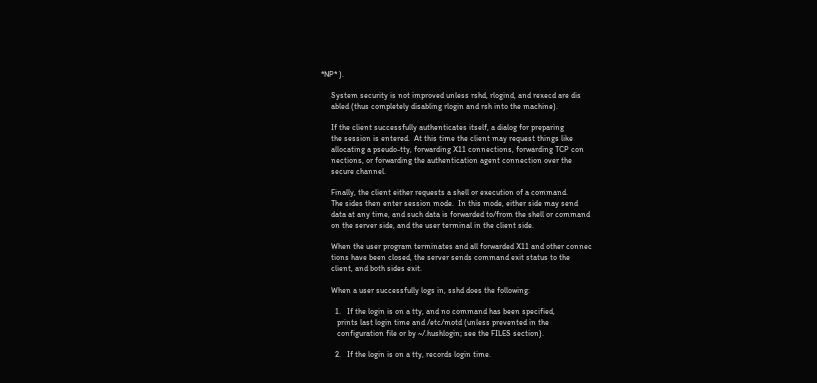*NP* ).

     System security is not improved unless rshd, rlogind, and rexecd are dis
     abled (thus completely disabling rlogin and rsh into the machine).

     If the client successfully authenticates itself, a dialog for preparing
     the session is entered.  At this time the client may request things like
     allocating a pseudo-tty, forwarding X11 connections, forwarding TCP con
     nections, or forwarding the authentication agent connection over the
     secure channel.

     Finally, the client either requests a shell or execution of a command.
     The sides then enter session mode.  In this mode, either side may send
     data at any time, and such data is forwarded to/from the shell or command
     on the server side, and the user terminal in the client side.

     When the user program terminates and all forwarded X11 and other connec
     tions have been closed, the server sends command exit status to the
     client, and both sides exit.

     When a user successfully logs in, sshd does the following:

       1.   If the login is on a tty, and no command has been specified,
        prints last login time and /etc/motd (unless prevented in the
        configuration file or by ~/.hushlogin; see the FILES section).

       2.   If the login is on a tty, records login time.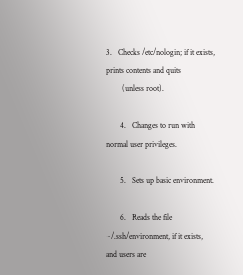3.   Checks /etc/nologin; if it exists, prints contents and quits
        (unless root).

       4.   Changes to run with normal user privileges.

       5.   Sets up basic environment.

       6.   Reads the file ~/.ssh/environment, if it exists, and users are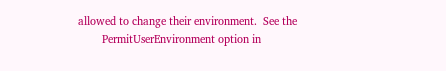allowed to change their environment.  See the
        PermitUserEnvironment option in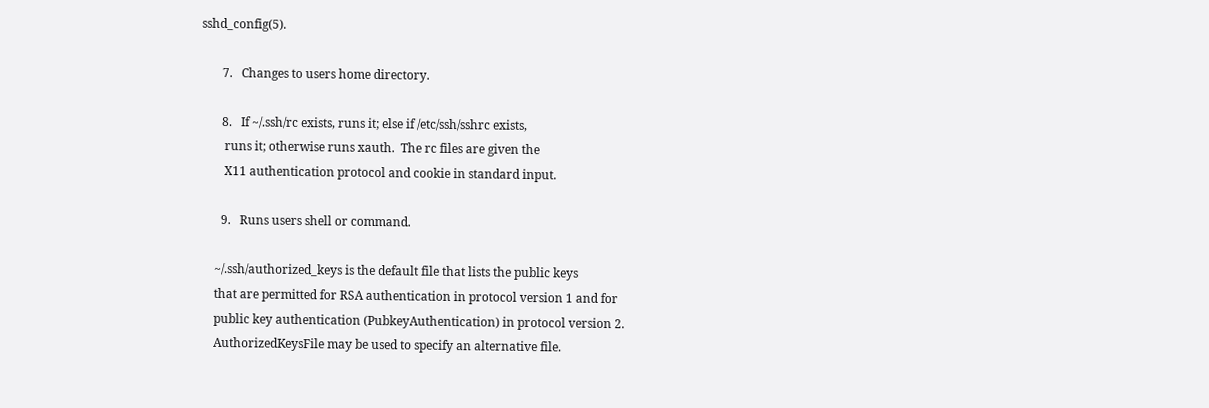sshd_config(5).

       7.   Changes to users home directory.

       8.   If ~/.ssh/rc exists, runs it; else if /etc/ssh/sshrc exists,
        runs it; otherwise runs xauth.  The rc files are given the
        X11 authentication protocol and cookie in standard input.

       9.   Runs users shell or command.

     ~/.ssh/authorized_keys is the default file that lists the public keys
     that are permitted for RSA authentication in protocol version 1 and for
     public key authentication (PubkeyAuthentication) in protocol version 2.
     AuthorizedKeysFile may be used to specify an alternative file.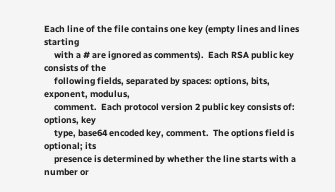Each line of the file contains one key (empty lines and lines starting
     with a # are ignored as comments).  Each RSA public key consists of the
     following fields, separated by spaces: options, bits, exponent, modulus,
     comment.  Each protocol version 2 public key consists of: options, key
     type, base64 encoded key, comment.  The options field is optional; its
     presence is determined by whether the line starts with a number or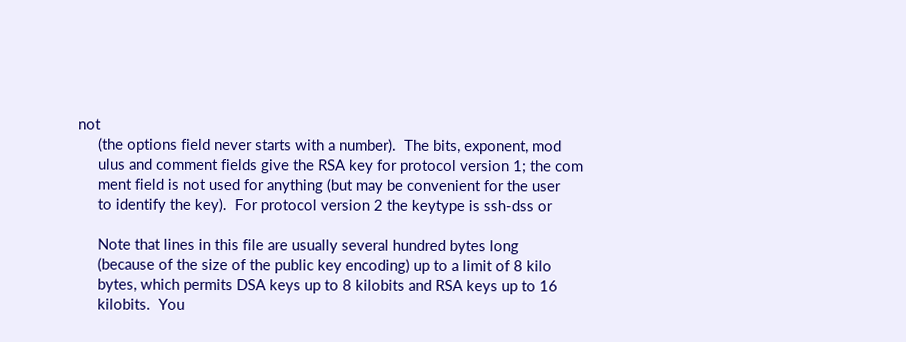not
     (the options field never starts with a number).  The bits, exponent, mod
     ulus and comment fields give the RSA key for protocol version 1; the com
     ment field is not used for anything (but may be convenient for the user
     to identify the key).  For protocol version 2 the keytype is ssh-dss or

     Note that lines in this file are usually several hundred bytes long
     (because of the size of the public key encoding) up to a limit of 8 kilo
     bytes, which permits DSA keys up to 8 kilobits and RSA keys up to 16
     kilobits.  You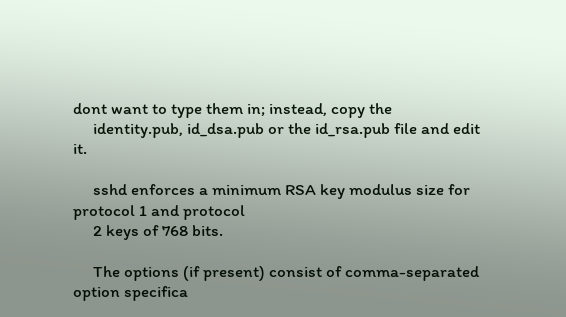dont want to type them in; instead, copy the
     identity.pub, id_dsa.pub or the id_rsa.pub file and edit it.

     sshd enforces a minimum RSA key modulus size for protocol 1 and protocol
     2 keys of 768 bits.

     The options (if present) consist of comma-separated option specifica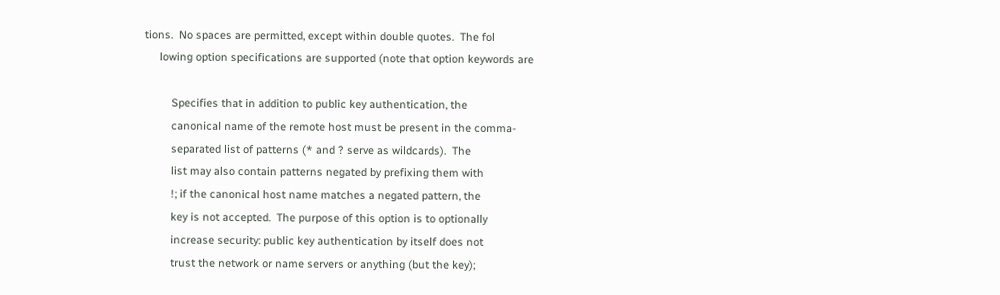tions.  No spaces are permitted, except within double quotes.  The fol
     lowing option specifications are supported (note that option keywords are

         Specifies that in addition to public key authentication, the
         canonical name of the remote host must be present in the comma-
         separated list of patterns (* and ? serve as wildcards).  The
         list may also contain patterns negated by prefixing them with
         !; if the canonical host name matches a negated pattern, the
         key is not accepted.  The purpose of this option is to optionally
         increase security: public key authentication by itself does not
         trust the network or name servers or anything (but the key);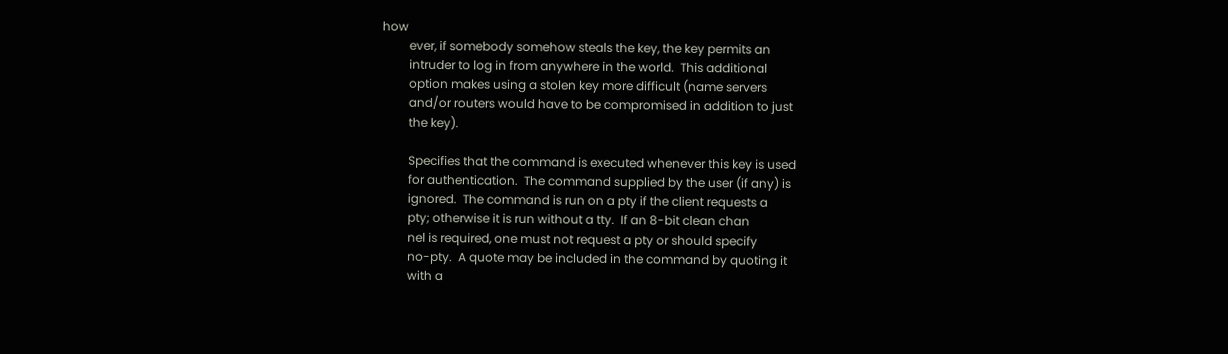how
         ever, if somebody somehow steals the key, the key permits an
         intruder to log in from anywhere in the world.  This additional
         option makes using a stolen key more difficult (name servers
         and/or routers would have to be compromised in addition to just
         the key).

         Specifies that the command is executed whenever this key is used
         for authentication.  The command supplied by the user (if any) is
         ignored.  The command is run on a pty if the client requests a
         pty; otherwise it is run without a tty.  If an 8-bit clean chan
         nel is required, one must not request a pty or should specify
         no-pty.  A quote may be included in the command by quoting it
         with a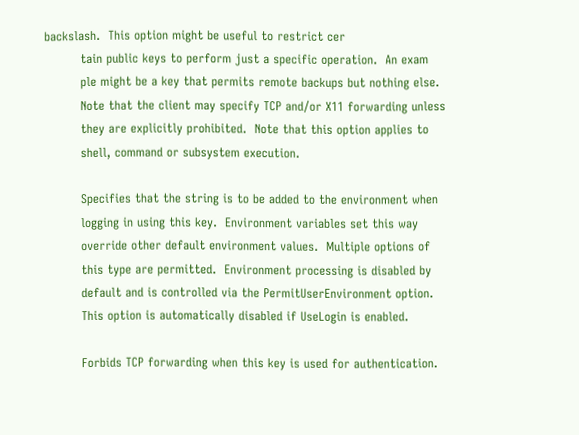backslash.  This option might be useful to restrict cer
         tain public keys to perform just a specific operation.  An exam
         ple might be a key that permits remote backups but nothing else.
         Note that the client may specify TCP and/or X11 forwarding unless
         they are explicitly prohibited.  Note that this option applies to
         shell, command or subsystem execution.

         Specifies that the string is to be added to the environment when
         logging in using this key.  Environment variables set this way
         override other default environment values.  Multiple options of
         this type are permitted.  Environment processing is disabled by
         default and is controlled via the PermitUserEnvironment option.
         This option is automatically disabled if UseLogin is enabled.

         Forbids TCP forwarding when this key is used for authentication.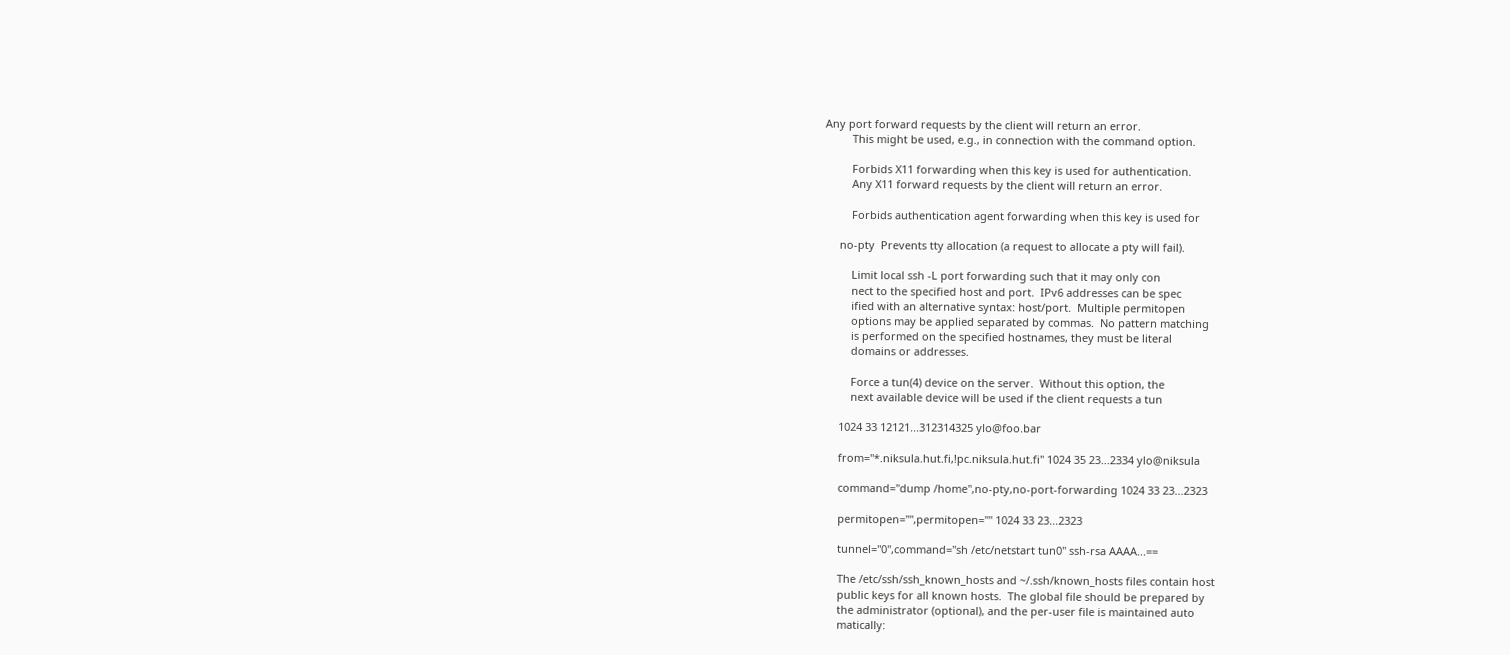Any port forward requests by the client will return an error.
         This might be used, e.g., in connection with the command option.

         Forbids X11 forwarding when this key is used for authentication.
         Any X11 forward requests by the client will return an error.

         Forbids authentication agent forwarding when this key is used for

     no-pty  Prevents tty allocation (a request to allocate a pty will fail).

         Limit local ssh -L port forwarding such that it may only con
         nect to the specified host and port.  IPv6 addresses can be spec
         ified with an alternative syntax: host/port.  Multiple permitopen
         options may be applied separated by commas.  No pattern matching
         is performed on the specified hostnames, they must be literal
         domains or addresses.

         Force a tun(4) device on the server.  Without this option, the
         next available device will be used if the client requests a tun

     1024 33 12121...312314325 ylo@foo.bar

     from="*.niksula.hut.fi,!pc.niksula.hut.fi" 1024 35 23...2334 ylo@niksula

     command="dump /home",no-pty,no-port-forwarding 1024 33 23...2323

     permitopen="",permitopen="" 1024 33 23...2323

     tunnel="0",command="sh /etc/netstart tun0" ssh-rsa AAAA...==

     The /etc/ssh/ssh_known_hosts and ~/.ssh/known_hosts files contain host
     public keys for all known hosts.  The global file should be prepared by
     the administrator (optional), and the per-user file is maintained auto
     matically: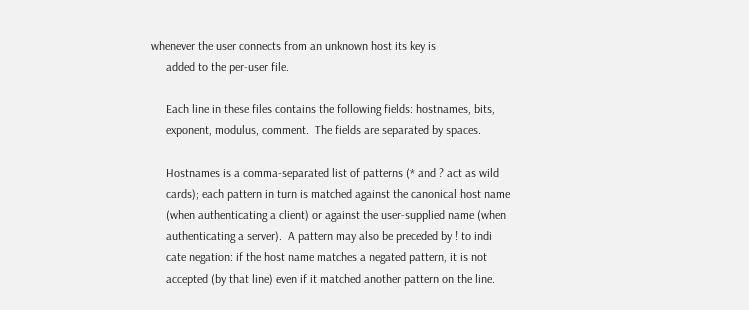whenever the user connects from an unknown host its key is
     added to the per-user file.

     Each line in these files contains the following fields: hostnames, bits,
     exponent, modulus, comment.  The fields are separated by spaces.

     Hostnames is a comma-separated list of patterns (* and ? act as wild
     cards); each pattern in turn is matched against the canonical host name
     (when authenticating a client) or against the user-supplied name (when
     authenticating a server).  A pattern may also be preceded by ! to indi
     cate negation: if the host name matches a negated pattern, it is not
     accepted (by that line) even if it matched another pattern on the line.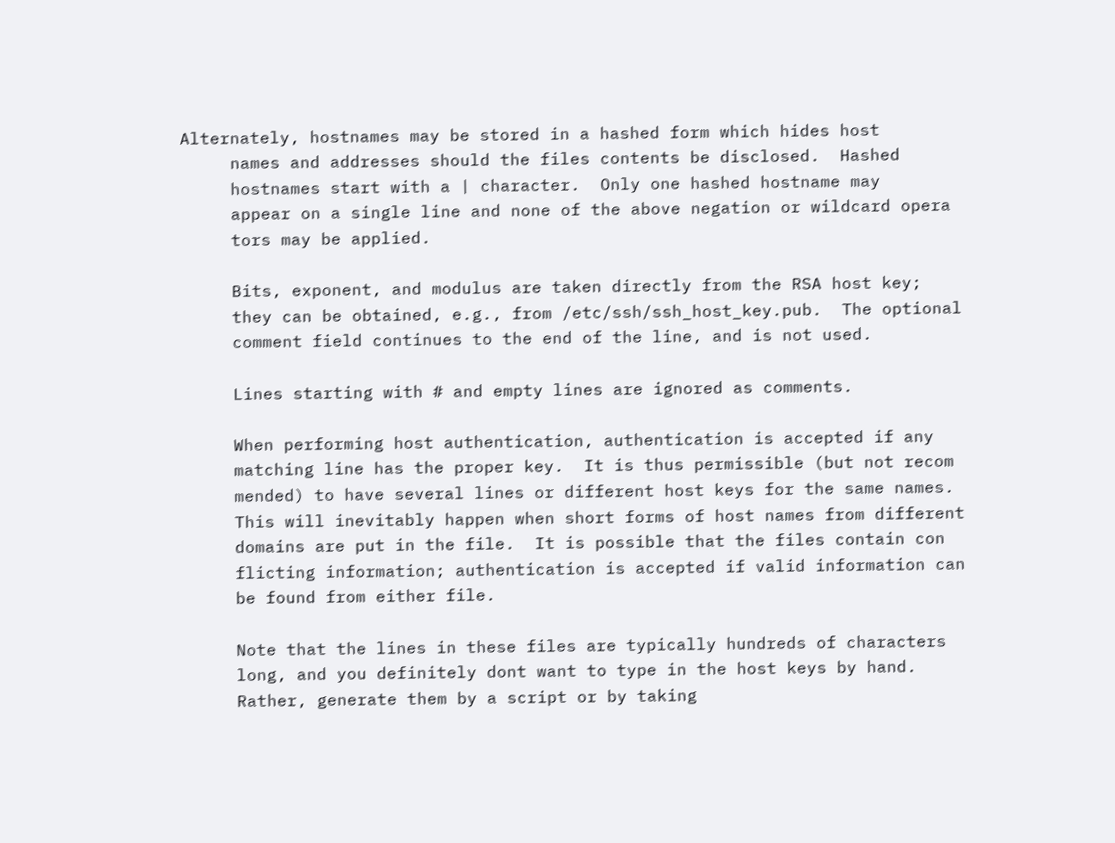Alternately, hostnames may be stored in a hashed form which hides host
     names and addresses should the files contents be disclosed.  Hashed
     hostnames start with a | character.  Only one hashed hostname may
     appear on a single line and none of the above negation or wildcard opera
     tors may be applied.

     Bits, exponent, and modulus are taken directly from the RSA host key;
     they can be obtained, e.g., from /etc/ssh/ssh_host_key.pub.  The optional
     comment field continues to the end of the line, and is not used.

     Lines starting with # and empty lines are ignored as comments.

     When performing host authentication, authentication is accepted if any
     matching line has the proper key.  It is thus permissible (but not recom
     mended) to have several lines or different host keys for the same names.
     This will inevitably happen when short forms of host names from different
     domains are put in the file.  It is possible that the files contain con
     flicting information; authentication is accepted if valid information can
     be found from either file.

     Note that the lines in these files are typically hundreds of characters
     long, and you definitely dont want to type in the host keys by hand.
     Rather, generate them by a script or by taking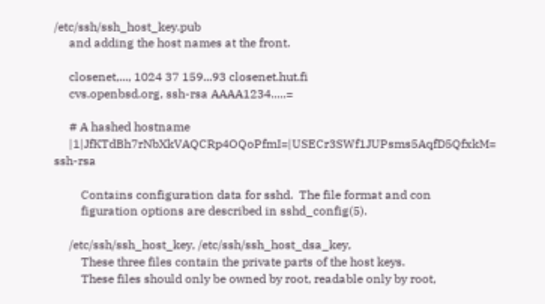/etc/ssh/ssh_host_key.pub
     and adding the host names at the front.

     closenet,..., 1024 37 159...93 closenet.hut.fi
     cvs.openbsd.org, ssh-rsa AAAA1234.....=

     # A hashed hostname
     |1|JfKTdBh7rNbXkVAQCRp4OQoPfmI=|USECr3SWf1JUPsms5AqfD5QfxkM= ssh-rsa

         Contains configuration data for sshd.  The file format and con
         figuration options are described in sshd_config(5).

     /etc/ssh/ssh_host_key, /etc/ssh/ssh_host_dsa_key,
         These three files contain the private parts of the host keys.
         These files should only be owned by root, readable only by root,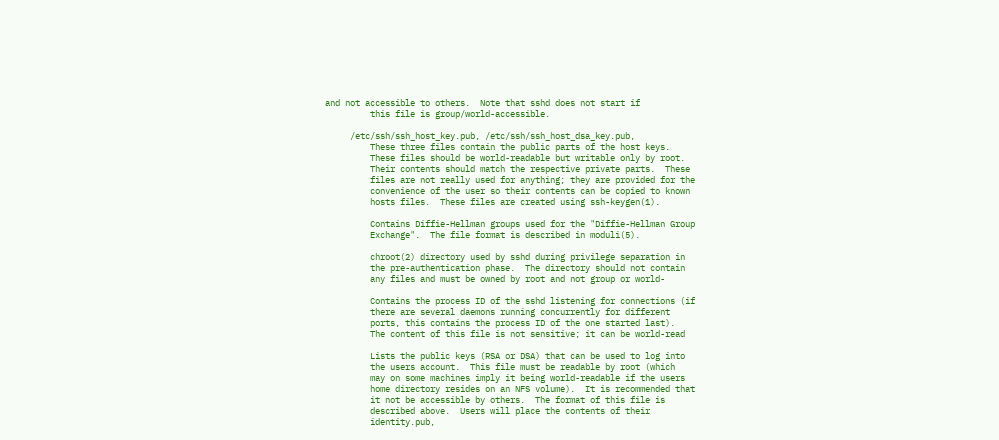and not accessible to others.  Note that sshd does not start if
         this file is group/world-accessible.

     /etc/ssh/ssh_host_key.pub, /etc/ssh/ssh_host_dsa_key.pub,
         These three files contain the public parts of the host keys.
         These files should be world-readable but writable only by root.
         Their contents should match the respective private parts.  These
         files are not really used for anything; they are provided for the
         convenience of the user so their contents can be copied to known
         hosts files.  These files are created using ssh-keygen(1).

         Contains Diffie-Hellman groups used for the "Diffie-Hellman Group
         Exchange".  The file format is described in moduli(5).

         chroot(2) directory used by sshd during privilege separation in
         the pre-authentication phase.  The directory should not contain
         any files and must be owned by root and not group or world-

         Contains the process ID of the sshd listening for connections (if
         there are several daemons running concurrently for different
         ports, this contains the process ID of the one started last).
         The content of this file is not sensitive; it can be world-read

         Lists the public keys (RSA or DSA) that can be used to log into
         the users account.  This file must be readable by root (which
         may on some machines imply it being world-readable if the users
         home directory resides on an NFS volume).  It is recommended that
         it not be accessible by others.  The format of this file is
         described above.  Users will place the contents of their
         identity.pub,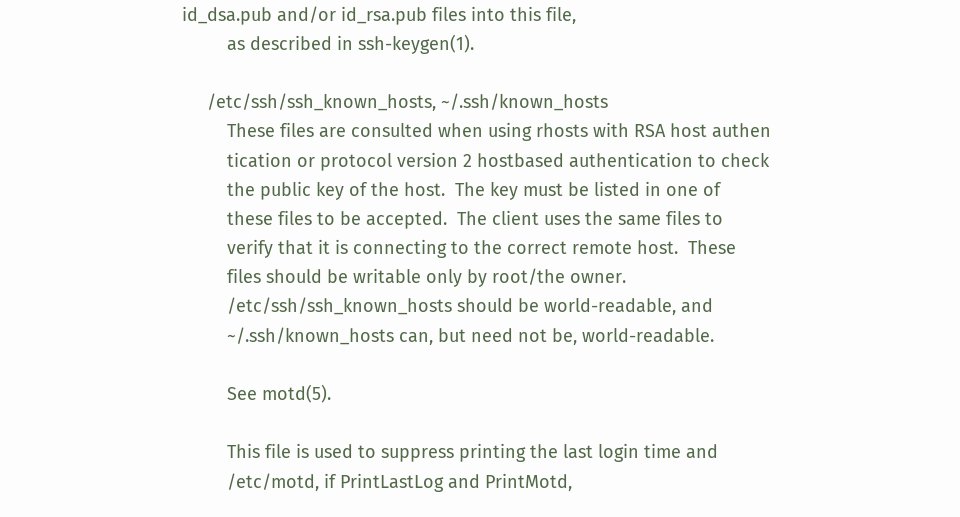id_dsa.pub and/or id_rsa.pub files into this file,
         as described in ssh-keygen(1).

     /etc/ssh/ssh_known_hosts, ~/.ssh/known_hosts
         These files are consulted when using rhosts with RSA host authen
         tication or protocol version 2 hostbased authentication to check
         the public key of the host.  The key must be listed in one of
         these files to be accepted.  The client uses the same files to
         verify that it is connecting to the correct remote host.  These
         files should be writable only by root/the owner.
         /etc/ssh/ssh_known_hosts should be world-readable, and
         ~/.ssh/known_hosts can, but need not be, world-readable.

         See motd(5).

         This file is used to suppress printing the last login time and
         /etc/motd, if PrintLastLog and PrintMotd,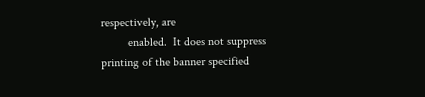respectively, are
         enabled.  It does not suppress printing of the banner specified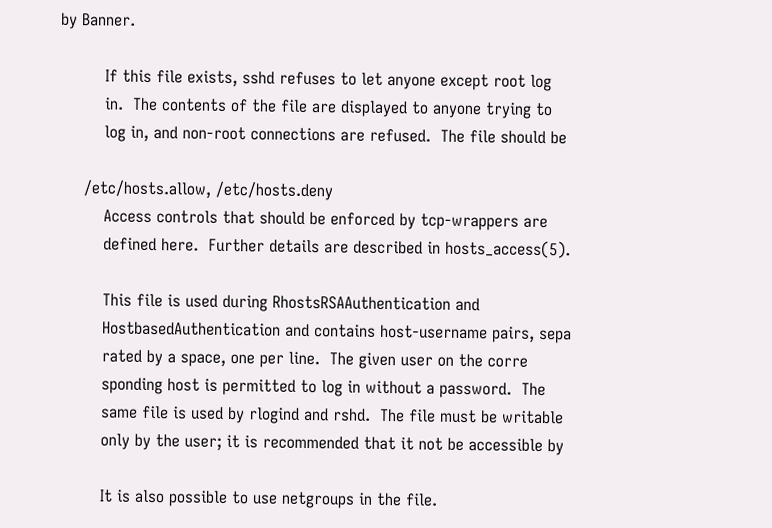by Banner.

         If this file exists, sshd refuses to let anyone except root log
         in.  The contents of the file are displayed to anyone trying to
         log in, and non-root connections are refused.  The file should be

     /etc/hosts.allow, /etc/hosts.deny
         Access controls that should be enforced by tcp-wrappers are
         defined here.  Further details are described in hosts_access(5).

         This file is used during RhostsRSAAuthentication and
         HostbasedAuthentication and contains host-username pairs, sepa
         rated by a space, one per line.  The given user on the corre
         sponding host is permitted to log in without a password.  The
         same file is used by rlogind and rshd.  The file must be writable
         only by the user; it is recommended that it not be accessible by

         It is also possible to use netgroups in the file.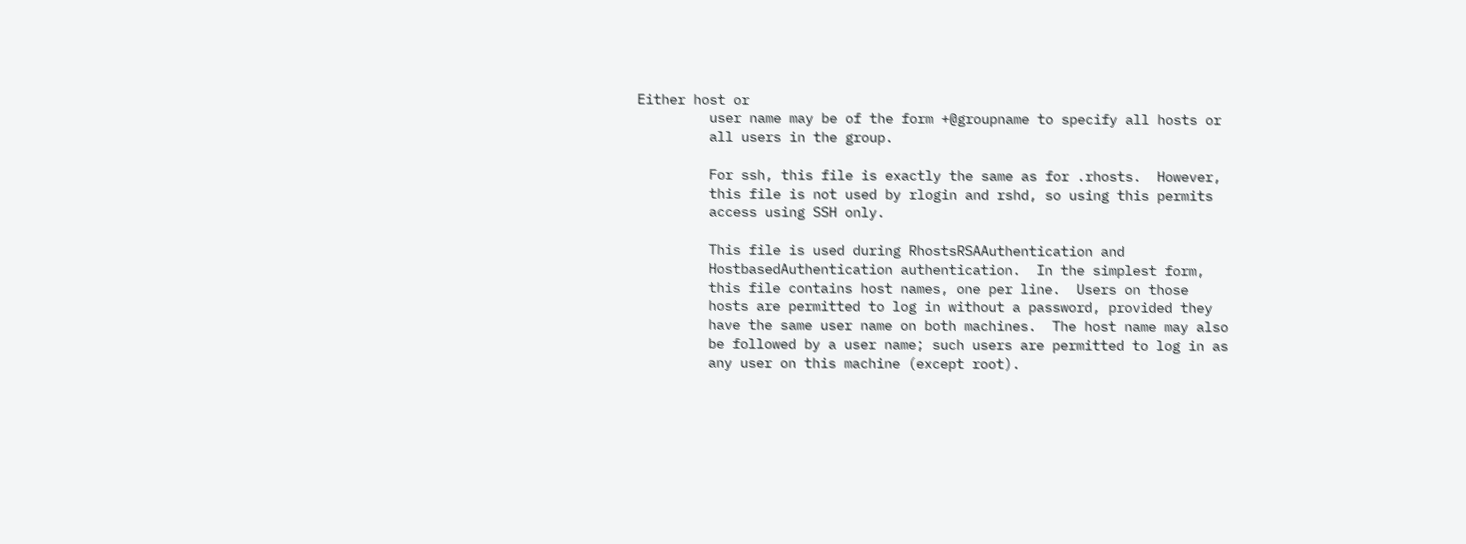Either host or
         user name may be of the form +@groupname to specify all hosts or
         all users in the group.

         For ssh, this file is exactly the same as for .rhosts.  However,
         this file is not used by rlogin and rshd, so using this permits
         access using SSH only.

         This file is used during RhostsRSAAuthentication and
         HostbasedAuthentication authentication.  In the simplest form,
         this file contains host names, one per line.  Users on those
         hosts are permitted to log in without a password, provided they
         have the same user name on both machines.  The host name may also
         be followed by a user name; such users are permitted to log in as
         any user on this machine (except root).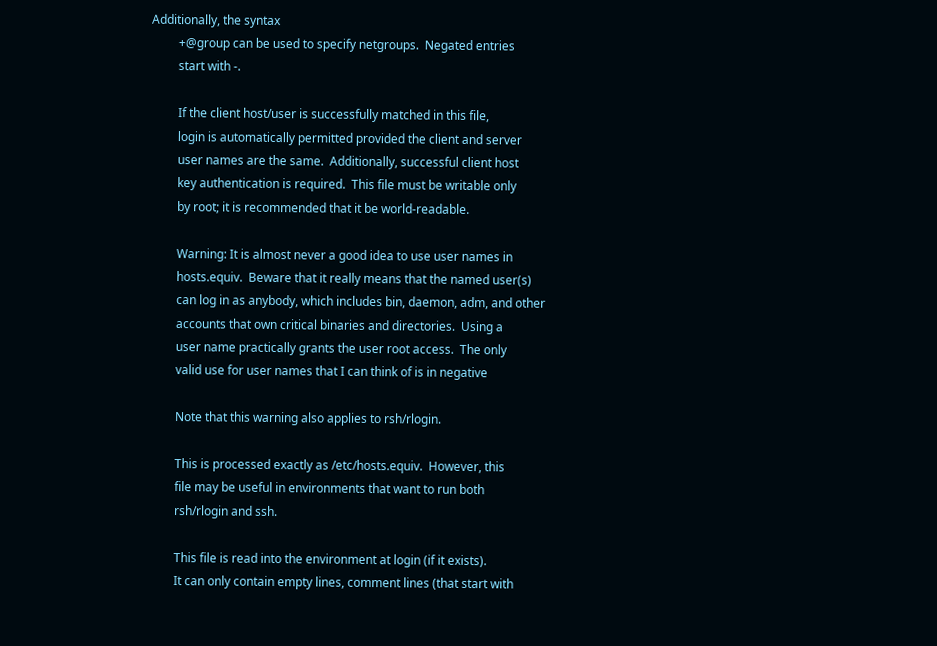Additionally, the syntax
         +@group can be used to specify netgroups.  Negated entries
         start with -.

         If the client host/user is successfully matched in this file,
         login is automatically permitted provided the client and server
         user names are the same.  Additionally, successful client host
         key authentication is required.  This file must be writable only
         by root; it is recommended that it be world-readable.

         Warning: It is almost never a good idea to use user names in
         hosts.equiv.  Beware that it really means that the named user(s)
         can log in as anybody, which includes bin, daemon, adm, and other
         accounts that own critical binaries and directories.  Using a
         user name practically grants the user root access.  The only
         valid use for user names that I can think of is in negative

         Note that this warning also applies to rsh/rlogin.

         This is processed exactly as /etc/hosts.equiv.  However, this
         file may be useful in environments that want to run both
         rsh/rlogin and ssh.

         This file is read into the environment at login (if it exists).
         It can only contain empty lines, comment lines (that start with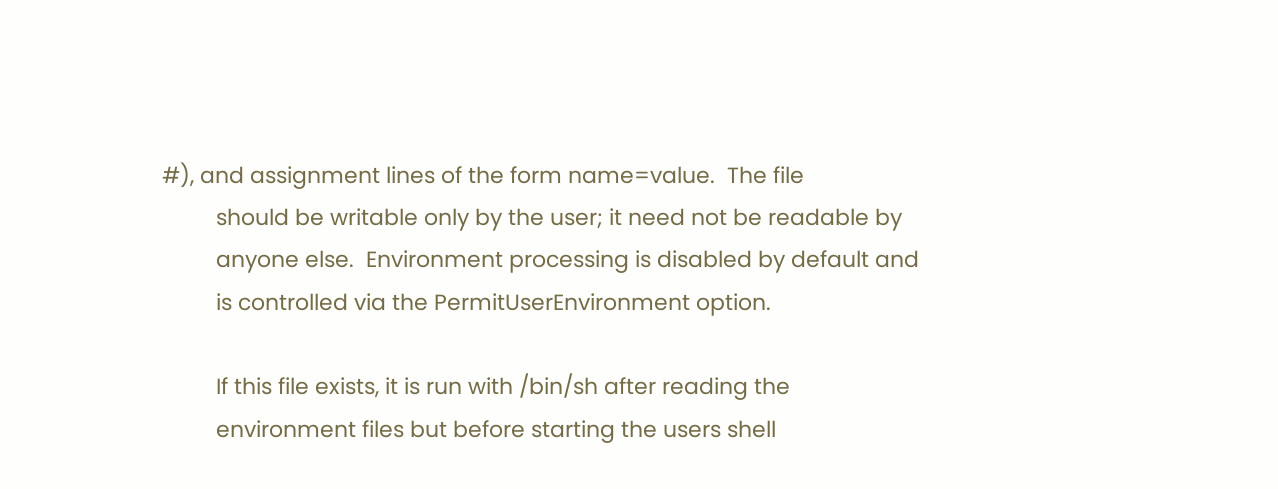#), and assignment lines of the form name=value.  The file
         should be writable only by the user; it need not be readable by
         anyone else.  Environment processing is disabled by default and
         is controlled via the PermitUserEnvironment option.

         If this file exists, it is run with /bin/sh after reading the
         environment files but before starting the users shell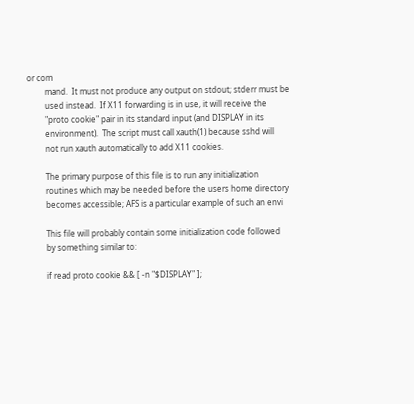or com
         mand.  It must not produce any output on stdout; stderr must be
         used instead.  If X11 forwarding is in use, it will receive the
         "proto cookie" pair in its standard input (and DISPLAY in its
         environment).  The script must call xauth(1) because sshd will
         not run xauth automatically to add X11 cookies.

         The primary purpose of this file is to run any initialization
         routines which may be needed before the users home directory
         becomes accessible; AFS is a particular example of such an envi

         This file will probably contain some initialization code followed
         by something similar to:

         if read proto cookie && [ -n "$DISPLAY" ];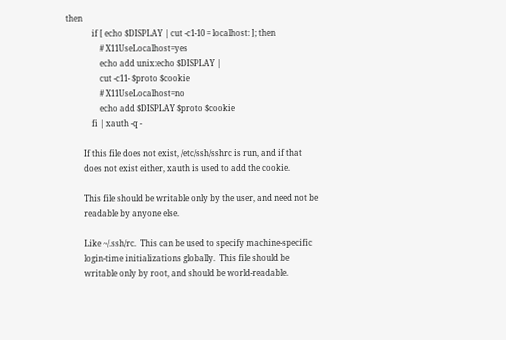then
             if [ echo $DISPLAY | cut -c1-10 = localhost: ]; then
                 # X11UseLocalhost=yes
                 echo add unix:echo $DISPLAY |
                 cut -c11- $proto $cookie
                 # X11UseLocalhost=no
                 echo add $DISPLAY $proto $cookie
             fi | xauth -q -

         If this file does not exist, /etc/ssh/sshrc is run, and if that
         does not exist either, xauth is used to add the cookie.

         This file should be writable only by the user, and need not be
         readable by anyone else.

         Like ~/.ssh/rc.  This can be used to specify machine-specific
         login-time initializations globally.  This file should be
         writable only by root, and should be world-readable.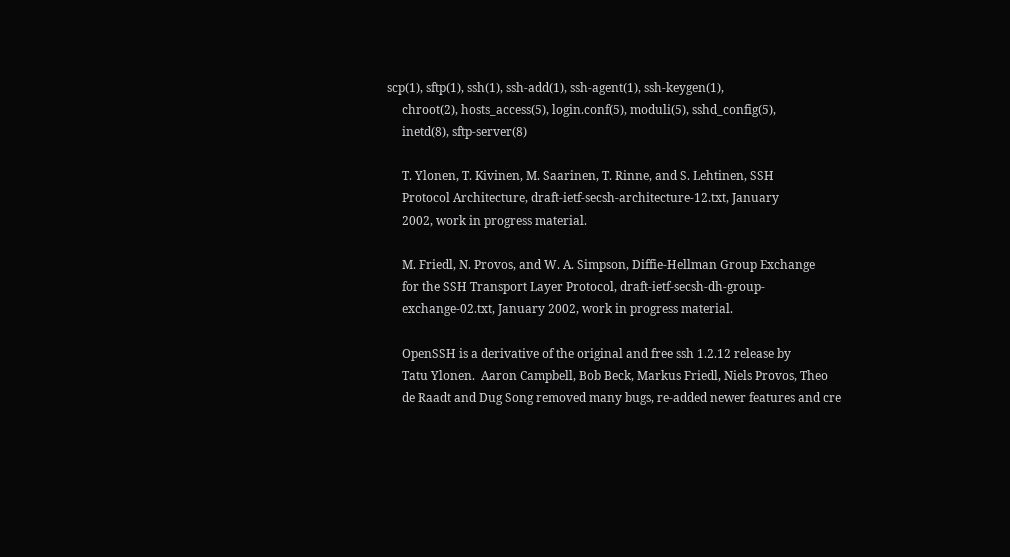scp(1), sftp(1), ssh(1), ssh-add(1), ssh-agent(1), ssh-keygen(1),
     chroot(2), hosts_access(5), login.conf(5), moduli(5), sshd_config(5),
     inetd(8), sftp-server(8)

     T. Ylonen, T. Kivinen, M. Saarinen, T. Rinne, and S. Lehtinen, SSH
     Protocol Architecture, draft-ietf-secsh-architecture-12.txt, January
     2002, work in progress material.

     M. Friedl, N. Provos, and W. A. Simpson, Diffie-Hellman Group Exchange
     for the SSH Transport Layer Protocol, draft-ietf-secsh-dh-group-
     exchange-02.txt, January 2002, work in progress material.

     OpenSSH is a derivative of the original and free ssh 1.2.12 release by
     Tatu Ylonen.  Aaron Campbell, Bob Beck, Markus Friedl, Niels Provos, Theo
     de Raadt and Dug Song removed many bugs, re-added newer features and cre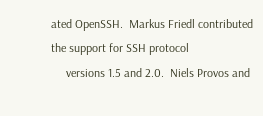ated OpenSSH.  Markus Friedl contributed the support for SSH protocol
     versions 1.5 and 2.0.  Niels Provos and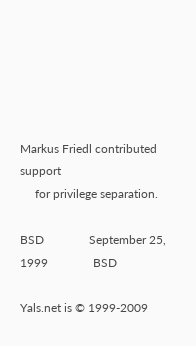Markus Friedl contributed support
     for privilege separation.

BSD               September 25, 1999               BSD

Yals.net is © 1999-2009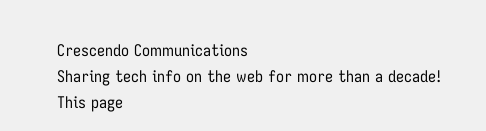Crescendo Communications
Sharing tech info on the web for more than a decade!
This page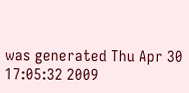was generated Thu Apr 30 17:05:32 2009